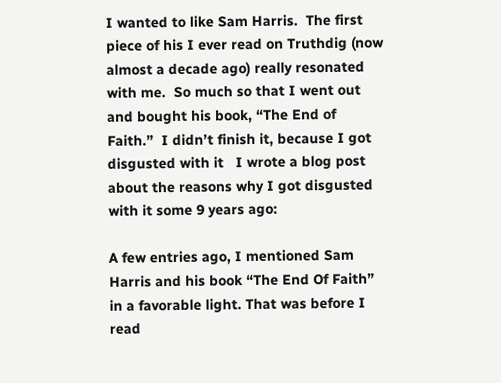I wanted to like Sam Harris.  The first piece of his I ever read on Truthdig (now almost a decade ago) really resonated with me.  So much so that I went out and bought his book, “The End of Faith.”  I didn’t finish it, because I got disgusted with it   I wrote a blog post about the reasons why I got disgusted with it some 9 years ago:

A few entries ago, I mentioned Sam Harris and his book “The End Of Faith” in a favorable light. That was before I read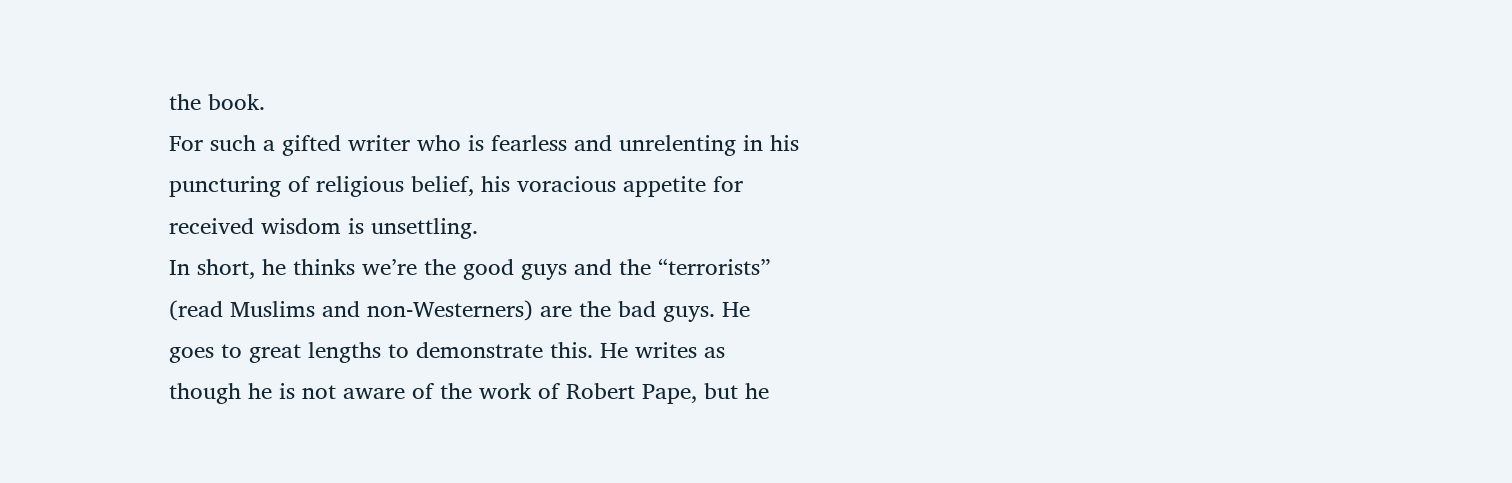the book.
For such a gifted writer who is fearless and unrelenting in his puncturing of religious belief, his voracious appetite for received wisdom is unsettling.
In short, he thinks we’re the good guys and the “terrorists” (read Muslims and non-Westerners) are the bad guys. He goes to great lengths to demonstrate this. He writes as though he is not aware of the work of Robert Pape, but he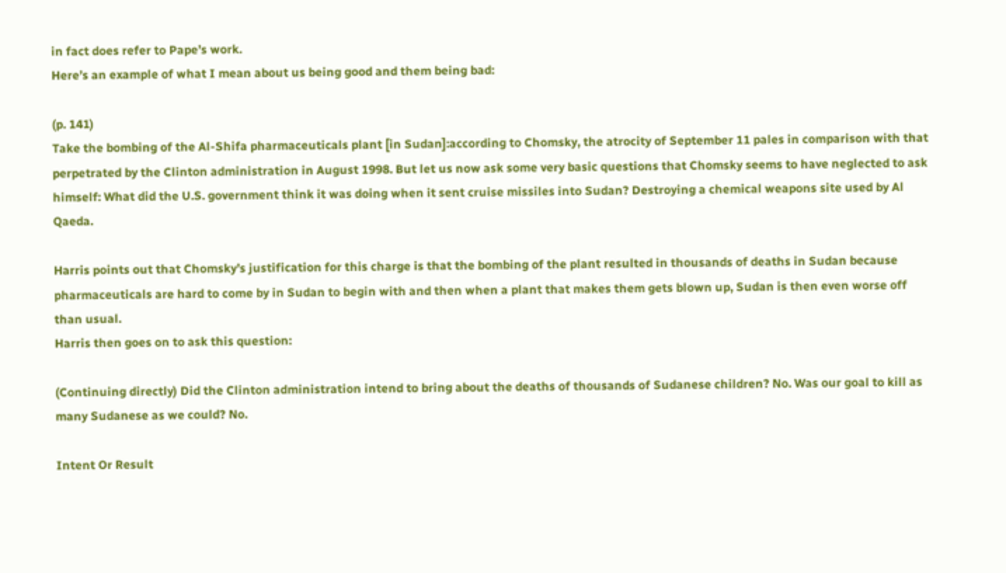in fact does refer to Pape’s work.
Here’s an example of what I mean about us being good and them being bad:

(p. 141)
Take the bombing of the Al-Shifa pharmaceuticals plant [in Sudan]:according to Chomsky, the atrocity of September 11 pales in comparison with that perpetrated by the Clinton administration in August 1998. But let us now ask some very basic questions that Chomsky seems to have neglected to ask himself: What did the U.S. government think it was doing when it sent cruise missiles into Sudan? Destroying a chemical weapons site used by Al Qaeda.

Harris points out that Chomsky’s justification for this charge is that the bombing of the plant resulted in thousands of deaths in Sudan because pharmaceuticals are hard to come by in Sudan to begin with and then when a plant that makes them gets blown up, Sudan is then even worse off than usual.
Harris then goes on to ask this question:

(Continuing directly) Did the Clinton administration intend to bring about the deaths of thousands of Sudanese children? No. Was our goal to kill as many Sudanese as we could? No.

Intent Or Result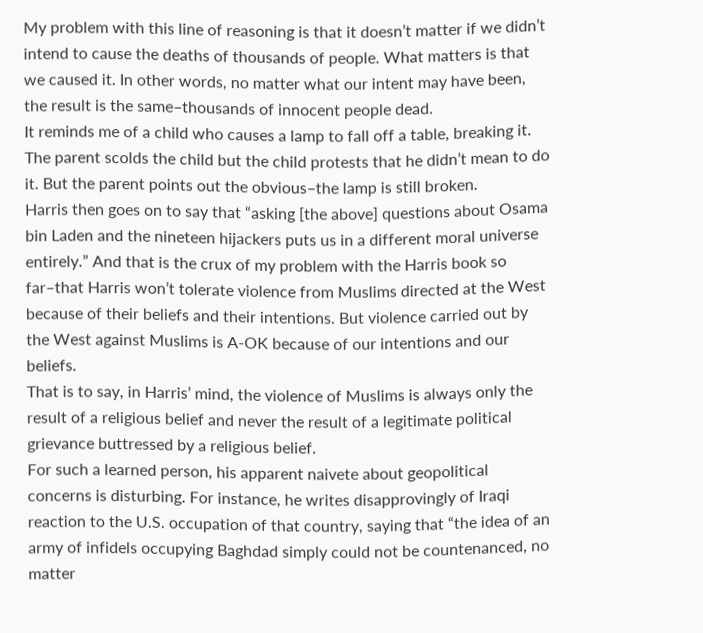My problem with this line of reasoning is that it doesn’t matter if we didn’t intend to cause the deaths of thousands of people. What matters is that we caused it. In other words, no matter what our intent may have been, the result is the same–thousands of innocent people dead.
It reminds me of a child who causes a lamp to fall off a table, breaking it. The parent scolds the child but the child protests that he didn’t mean to do it. But the parent points out the obvious–the lamp is still broken.
Harris then goes on to say that “asking [the above] questions about Osama bin Laden and the nineteen hijackers puts us in a different moral universe entirely.” And that is the crux of my problem with the Harris book so far–that Harris won’t tolerate violence from Muslims directed at the West because of their beliefs and their intentions. But violence carried out by the West against Muslims is A-OK because of our intentions and our beliefs.
That is to say, in Harris’ mind, the violence of Muslims is always only the result of a religious belief and never the result of a legitimate political grievance buttressed by a religious belief.
For such a learned person, his apparent naivete about geopolitical concerns is disturbing. For instance, he writes disapprovingly of Iraqi reaction to the U.S. occupation of that country, saying that “the idea of an army of infidels occupying Baghdad simply could not be countenanced, no matter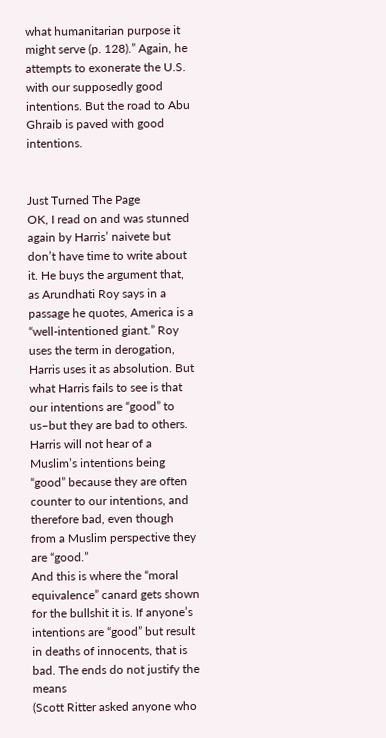what humanitarian purpose it might serve (p. 128).” Again, he attempts to exonerate the U.S. with our supposedly good intentions. But the road to Abu Ghraib is paved with good intentions.


Just Turned The Page
OK, I read on and was stunned again by Harris’ naivete but don’t have time to write about it. He buys the argument that, as Arundhati Roy says in a passage he quotes, America is a “well-intentioned giant.” Roy uses the term in derogation, Harris uses it as absolution. But what Harris fails to see is that our intentions are “good” to us–but they are bad to others. Harris will not hear of a Muslim’s intentions being “good” because they are often counter to our intentions, and therefore bad, even though from a Muslim perspective they are “good.”
And this is where the “moral equivalence” canard gets shown for the bullshit it is. If anyone’s intentions are “good” but result in deaths of innocents, that is bad. The ends do not justify the means
(Scott Ritter asked anyone who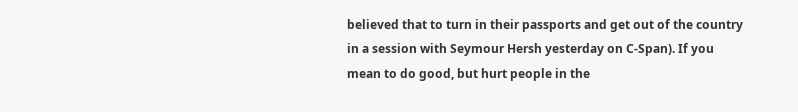believed that to turn in their passports and get out of the country in a session with Seymour Hersh yesterday on C-Span). If you mean to do good, but hurt people in the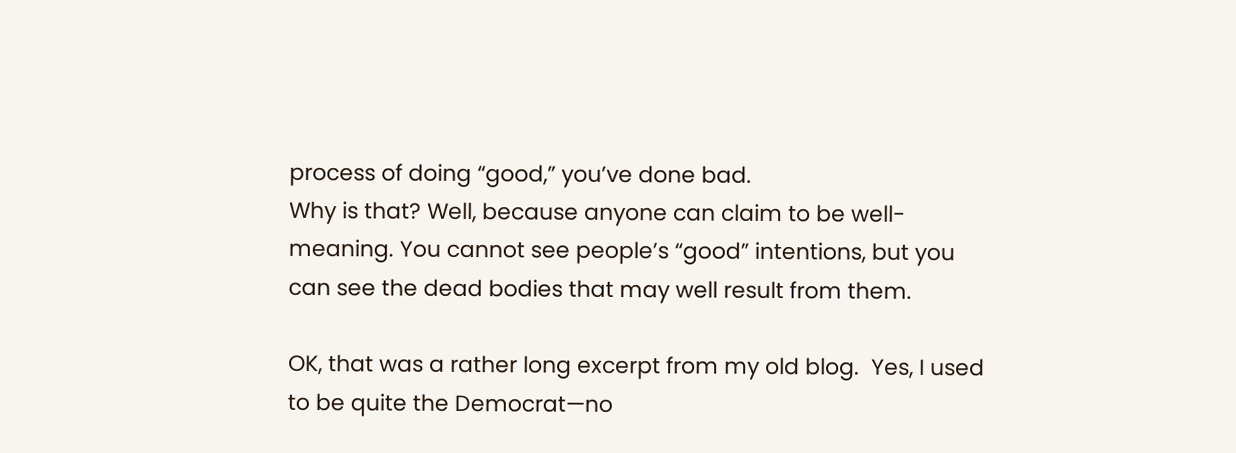process of doing “good,” you’ve done bad.
Why is that? Well, because anyone can claim to be well-meaning. You cannot see people’s “good” intentions, but you can see the dead bodies that may well result from them.

OK, that was a rather long excerpt from my old blog.  Yes, I used to be quite the Democrat—no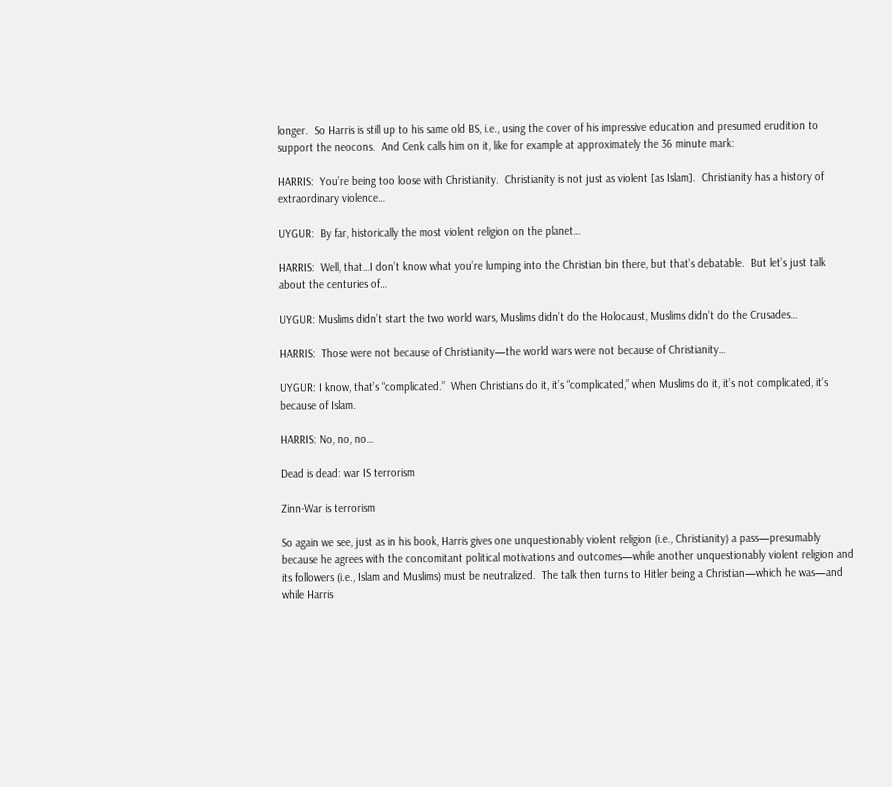longer.  So Harris is still up to his same old BS, i.e., using the cover of his impressive education and presumed erudition to support the neocons.  And Cenk calls him on it, like for example at approximately the 36 minute mark:

HARRIS:  You’re being too loose with Christianity.  Christianity is not just as violent [as Islam].  Christianity has a history of extraordinary violence…

UYGUR:  By far, historically the most violent religion on the planet…

HARRIS:  Well, that…I don’t know what you’re lumping into the Christian bin there, but that’s debatable.  But let’s just talk about the centuries of…

UYGUR: Muslims didn’t start the two world wars, Muslims didn’t do the Holocaust, Muslims didn’t do the Crusades…

HARRIS:  Those were not because of Christianity—the world wars were not because of Christianity…

UYGUR: I know, that’s “complicated.”  When Christians do it, it’s “complicated,” when Muslims do it, it’s not complicated, it’s because of Islam.

HARRIS: No, no, no…

Dead is dead: war IS terrorism

Zinn-War is terrorism

So again we see, just as in his book, Harris gives one unquestionably violent religion (i.e., Christianity) a pass—presumably because he agrees with the concomitant political motivations and outcomes—while another unquestionably violent religion and its followers (i.e., Islam and Muslims) must be neutralized.  The talk then turns to Hitler being a Christian—which he was—and while Harris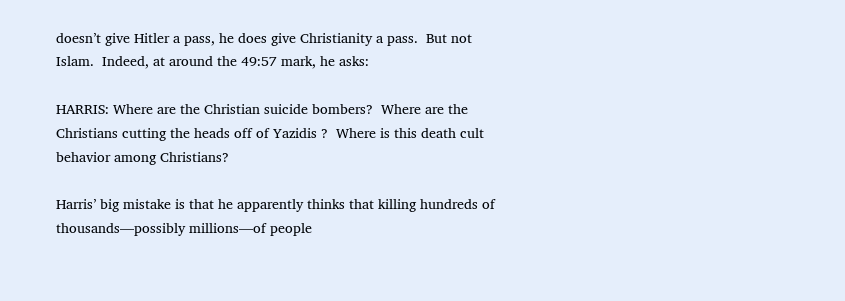doesn’t give Hitler a pass, he does give Christianity a pass.  But not Islam.  Indeed, at around the 49:57 mark, he asks:

HARRIS: Where are the Christian suicide bombers?  Where are the Christians cutting the heads off of Yazidis ?  Where is this death cult behavior among Christians?

Harris’ big mistake is that he apparently thinks that killing hundreds of thousands—possibly millions—of people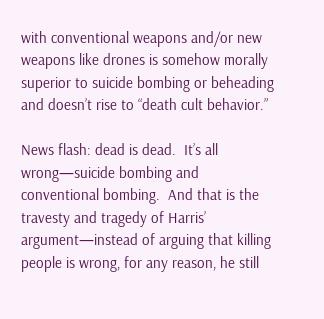with conventional weapons and/or new weapons like drones is somehow morally superior to suicide bombing or beheading and doesn’t rise to “death cult behavior.”

News flash: dead is dead.  It’s all wrong—suicide bombing and conventional bombing.  And that is the travesty and tragedy of Harris’ argument—instead of arguing that killing people is wrong, for any reason, he still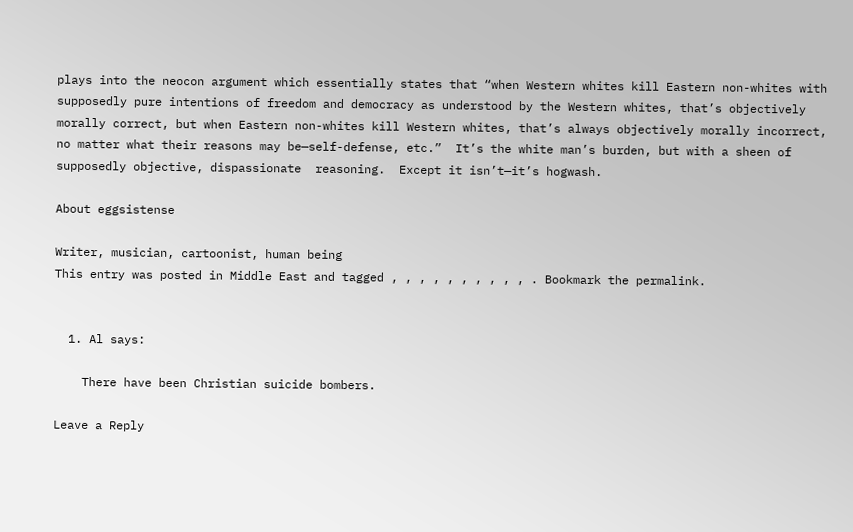plays into the neocon argument which essentially states that “when Western whites kill Eastern non-whites with supposedly pure intentions of freedom and democracy as understood by the Western whites, that’s objectively morally correct, but when Eastern non-whites kill Western whites, that’s always objectively morally incorrect, no matter what their reasons may be—self-defense, etc.”  It’s the white man’s burden, but with a sheen of supposedly objective, dispassionate  reasoning.  Except it isn’t—it’s hogwash.

About eggsistense

Writer, musician, cartoonist, human being
This entry was posted in Middle East and tagged , , , , , , , , , , . Bookmark the permalink.


  1. Al says:

    There have been Christian suicide bombers.

Leave a Reply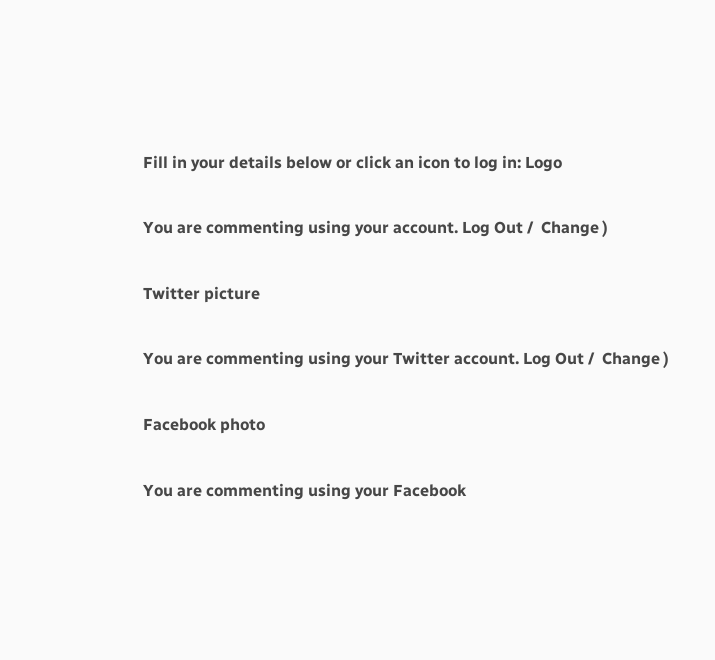Fill in your details below or click an icon to log in: Logo

You are commenting using your account. Log Out /  Change )

Twitter picture

You are commenting using your Twitter account. Log Out /  Change )

Facebook photo

You are commenting using your Facebook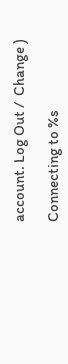account. Log Out /  Change )

Connecting to %s